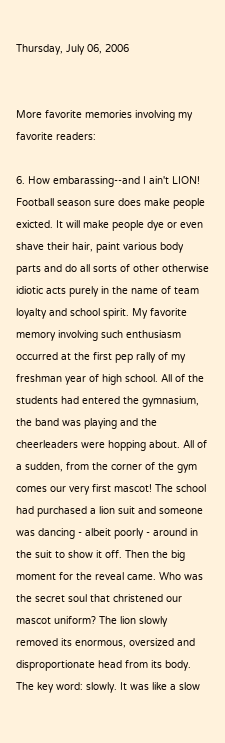Thursday, July 06, 2006


More favorite memories involving my favorite readers:

6. How embarassing--and I ain't LION!
Football season sure does make people exicted. It will make people dye or even shave their hair, paint various body parts and do all sorts of other otherwise idiotic acts purely in the name of team loyalty and school spirit. My favorite memory involving such enthusiasm occurred at the first pep rally of my freshman year of high school. All of the students had entered the gymnasium, the band was playing and the cheerleaders were hopping about. All of a sudden, from the corner of the gym comes our very first mascot! The school had purchased a lion suit and someone was dancing - albeit poorly - around in the suit to show it off. Then the big moment for the reveal came. Who was the secret soul that christened our mascot uniform? The lion slowly removed its enormous, oversized and disproportionate head from its body. The key word: slowly. It was like a slow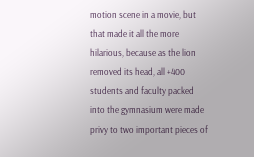motion scene in a movie, but that made it all the more hilarious, because as the lion removed its head, all +400 students and faculty packed into the gymnasium were made privy to two important pieces of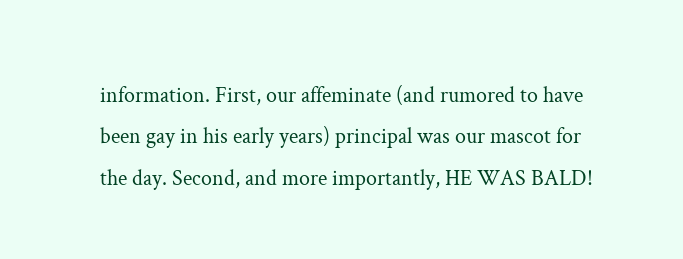information. First, our affeminate (and rumored to have been gay in his early years) principal was our mascot for the day. Second, and more importantly, HE WAS BALD!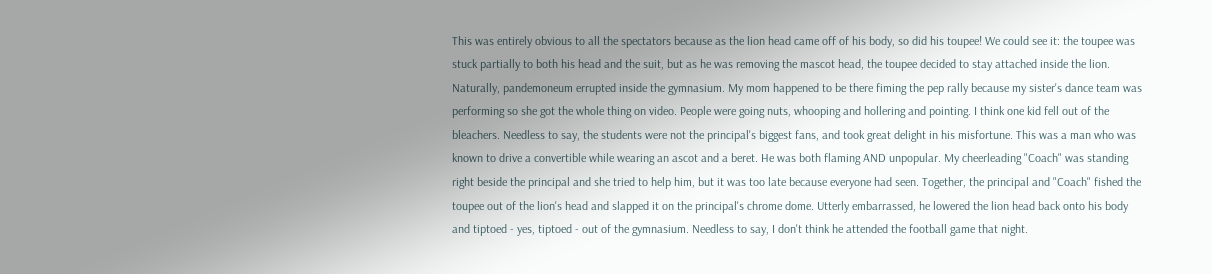This was entirely obvious to all the spectators because as the lion head came off of his body, so did his toupee! We could see it: the toupee was stuck partially to both his head and the suit, but as he was removing the mascot head, the toupee decided to stay attached inside the lion. Naturally, pandemoneum errupted inside the gymnasium. My mom happened to be there fiming the pep rally because my sister's dance team was performing so she got the whole thing on video. People were going nuts, whooping and hollering and pointing. I think one kid fell out of the bleachers. Needless to say, the students were not the principal's biggest fans, and took great delight in his misfortune. This was a man who was known to drive a convertible while wearing an ascot and a beret. He was both flaming AND unpopular. My cheerleading "Coach" was standing right beside the principal and she tried to help him, but it was too late because everyone had seen. Together, the principal and "Coach" fished the toupee out of the lion's head and slapped it on the principal's chrome dome. Utterly embarrassed, he lowered the lion head back onto his body and tiptoed - yes, tiptoed - out of the gymnasium. Needless to say, I don't think he attended the football game that night.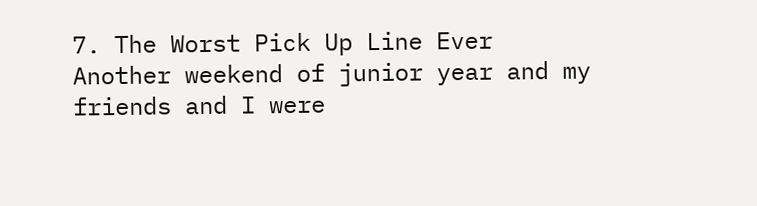7. The Worst Pick Up Line Ever
Another weekend of junior year and my friends and I were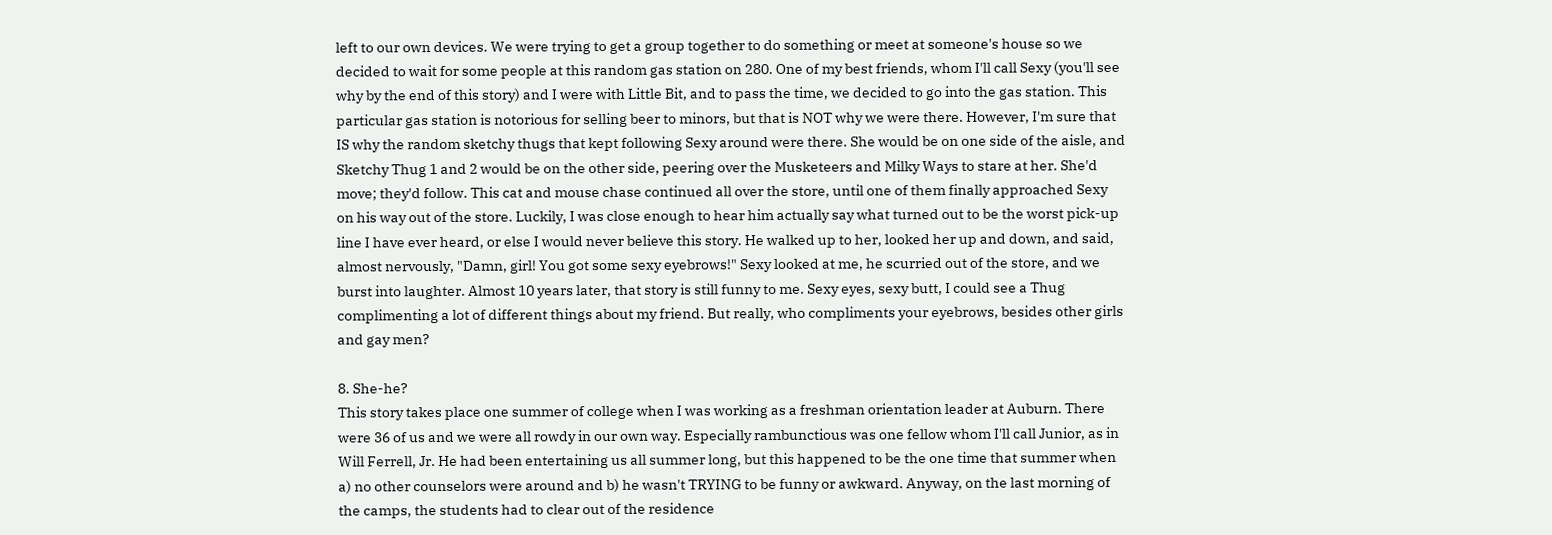left to our own devices. We were trying to get a group together to do something or meet at someone's house so we decided to wait for some people at this random gas station on 280. One of my best friends, whom I'll call Sexy (you'll see why by the end of this story) and I were with Little Bit, and to pass the time, we decided to go into the gas station. This particular gas station is notorious for selling beer to minors, but that is NOT why we were there. However, I'm sure that IS why the random sketchy thugs that kept following Sexy around were there. She would be on one side of the aisle, and Sketchy Thug 1 and 2 would be on the other side, peering over the Musketeers and Milky Ways to stare at her. She'd move; they'd follow. This cat and mouse chase continued all over the store, until one of them finally approached Sexy on his way out of the store. Luckily, I was close enough to hear him actually say what turned out to be the worst pick-up line I have ever heard, or else I would never believe this story. He walked up to her, looked her up and down, and said, almost nervously, "Damn, girl! You got some sexy eyebrows!" Sexy looked at me, he scurried out of the store, and we burst into laughter. Almost 10 years later, that story is still funny to me. Sexy eyes, sexy butt, I could see a Thug complimenting a lot of different things about my friend. But really, who compliments your eyebrows, besides other girls and gay men?

8. She-he?
This story takes place one summer of college when I was working as a freshman orientation leader at Auburn. There were 36 of us and we were all rowdy in our own way. Especially rambunctious was one fellow whom I'll call Junior, as in Will Ferrell, Jr. He had been entertaining us all summer long, but this happened to be the one time that summer when a) no other counselors were around and b) he wasn't TRYING to be funny or awkward. Anyway, on the last morning of the camps, the students had to clear out of the residence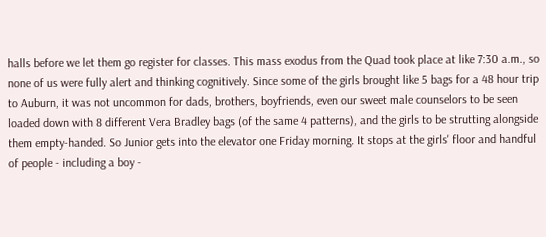halls before we let them go register for classes. This mass exodus from the Quad took place at like 7:30 a.m., so none of us were fully alert and thinking cognitively. Since some of the girls brought like 5 bags for a 48 hour trip to Auburn, it was not uncommon for dads, brothers, boyfriends, even our sweet male counselors to be seen loaded down with 8 different Vera Bradley bags (of the same 4 patterns), and the girls to be strutting alongside them empty-handed. So Junior gets into the elevator one Friday morning. It stops at the girls' floor and handful of people - including a boy -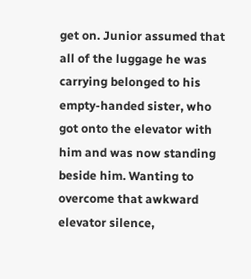get on. Junior assumed that all of the luggage he was carrying belonged to his empty-handed sister, who got onto the elevator with him and was now standing beside him. Wanting to overcome that awkward elevator silence,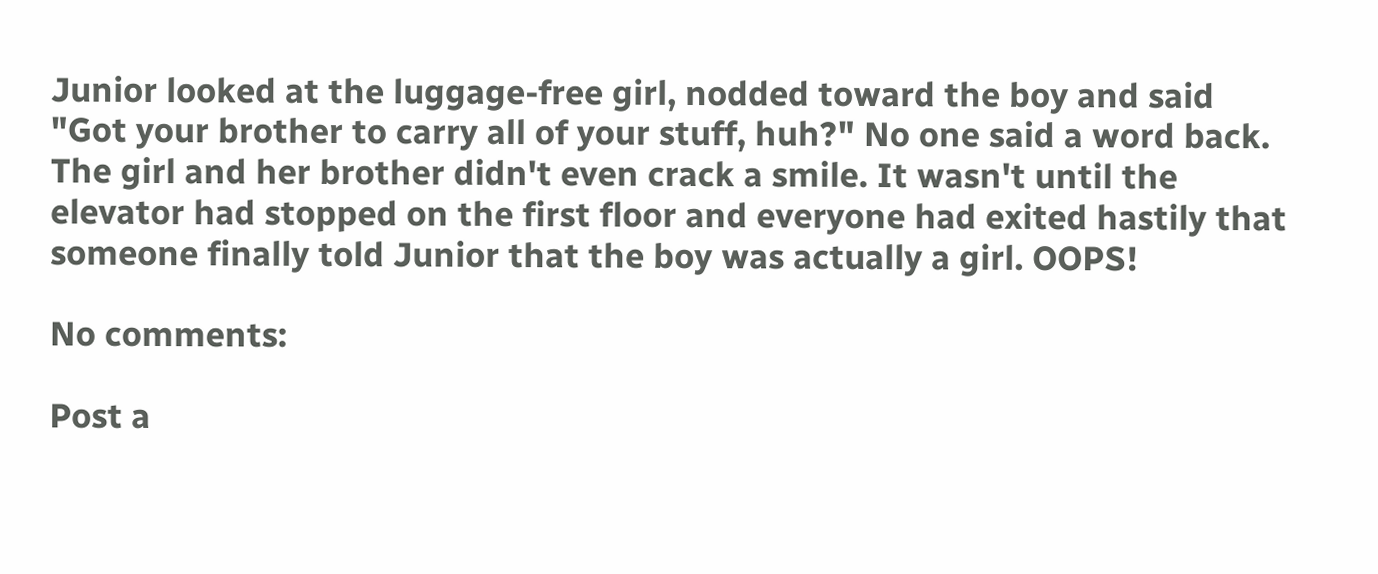Junior looked at the luggage-free girl, nodded toward the boy and said "Got your brother to carry all of your stuff, huh?" No one said a word back. The girl and her brother didn't even crack a smile. It wasn't until the elevator had stopped on the first floor and everyone had exited hastily that someone finally told Junior that the boy was actually a girl. OOPS!

No comments:

Post a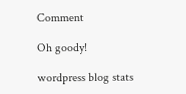Comment

Oh goody!

wordpress blog stats